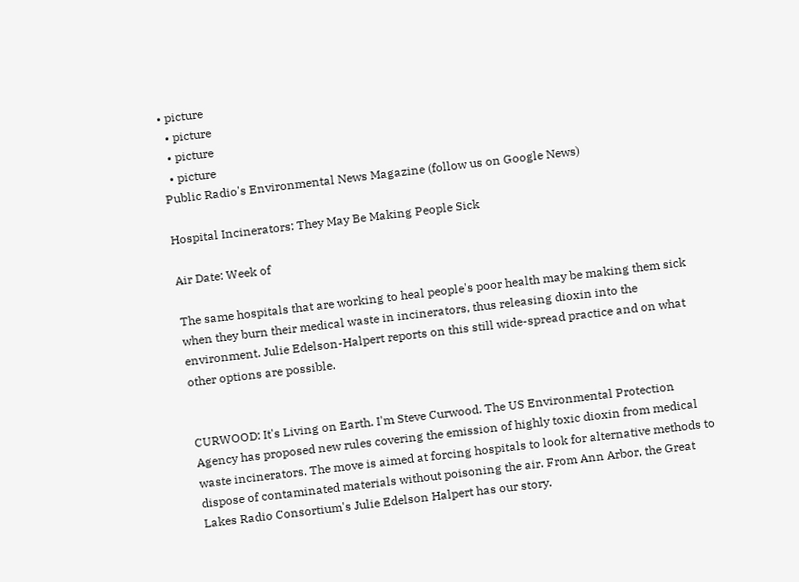• picture
  • picture
  • picture
  • picture
Public Radio's Environmental News Magazine (follow us on Google News)

Hospital Incinerators: They May Be Making People Sick

Air Date: Week of

The same hospitals that are working to heal people's poor health may be making them sick when they burn their medical waste in incinerators, thus releasing dioxin into the environment. Julie Edelson-Halpert reports on this still wide-spread practice and on what other options are possible.


CURWOOD: It's Living on Earth. I'm Steve Curwood. The US Environmental Protection Agency has proposed new rules covering the emission of highly toxic dioxin from medical waste incinerators. The move is aimed at forcing hospitals to look for alternative methods to dispose of contaminated materials without poisoning the air. From Ann Arbor, the Great Lakes Radio Consortium's Julie Edelson Halpert has our story.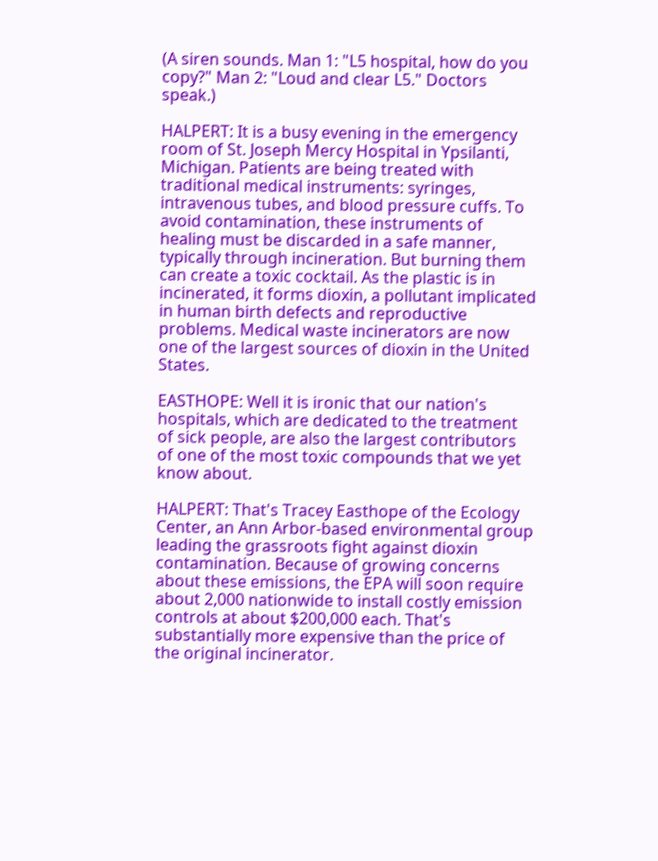(A siren sounds. Man 1: "L5 hospital, how do you copy?" Man 2: "Loud and clear L5." Doctors speak.)

HALPERT: It is a busy evening in the emergency room of St. Joseph Mercy Hospital in Ypsilanti, Michigan. Patients are being treated with traditional medical instruments: syringes, intravenous tubes, and blood pressure cuffs. To avoid contamination, these instruments of healing must be discarded in a safe manner, typically through incineration. But burning them can create a toxic cocktail. As the plastic is in incinerated, it forms dioxin, a pollutant implicated in human birth defects and reproductive problems. Medical waste incinerators are now one of the largest sources of dioxin in the United States.

EASTHOPE: Well it is ironic that our nation's hospitals, which are dedicated to the treatment of sick people, are also the largest contributors of one of the most toxic compounds that we yet know about.

HALPERT: That's Tracey Easthope of the Ecology Center, an Ann Arbor-based environmental group leading the grassroots fight against dioxin contamination. Because of growing concerns about these emissions, the EPA will soon require about 2,000 nationwide to install costly emission controls at about $200,000 each. That's substantially more expensive than the price of the original incinerator.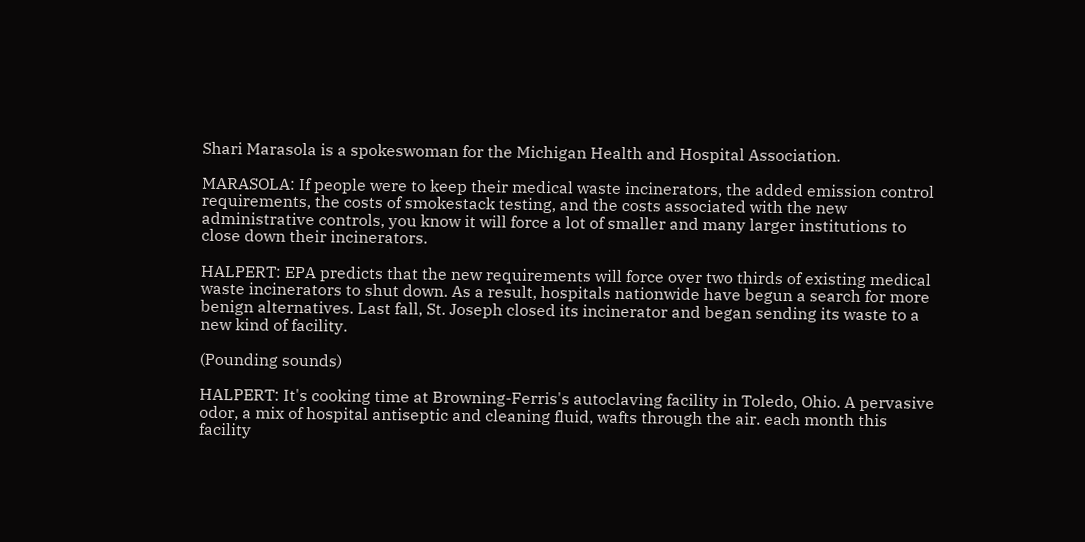Shari Marasola is a spokeswoman for the Michigan Health and Hospital Association.

MARASOLA: If people were to keep their medical waste incinerators, the added emission control requirements, the costs of smokestack testing, and the costs associated with the new administrative controls, you know it will force a lot of smaller and many larger institutions to close down their incinerators.

HALPERT: EPA predicts that the new requirements will force over two thirds of existing medical waste incinerators to shut down. As a result, hospitals nationwide have begun a search for more benign alternatives. Last fall, St. Joseph closed its incinerator and began sending its waste to a new kind of facility.

(Pounding sounds)

HALPERT: It's cooking time at Browning-Ferris's autoclaving facility in Toledo, Ohio. A pervasive odor, a mix of hospital antiseptic and cleaning fluid, wafts through the air. each month this facility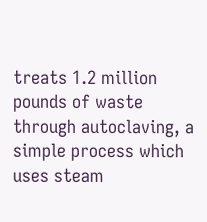treats 1.2 million pounds of waste through autoclaving, a simple process which uses steam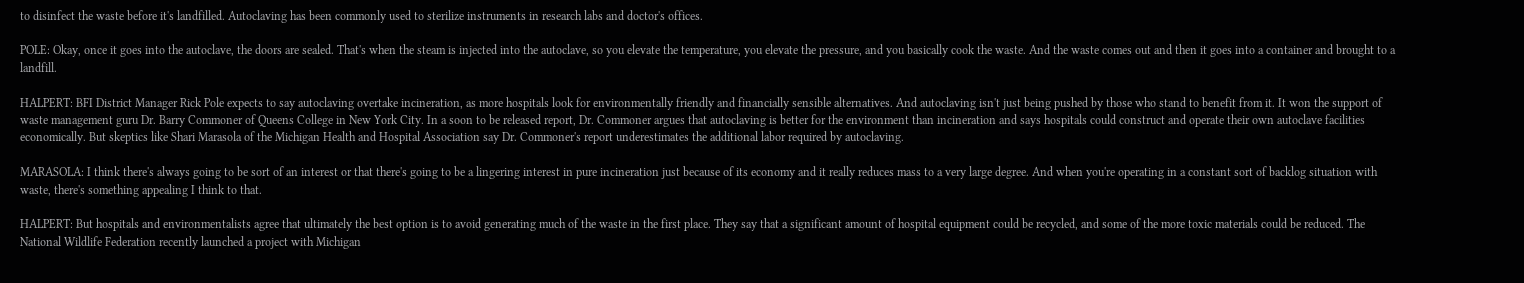to disinfect the waste before it's landfilled. Autoclaving has been commonly used to sterilize instruments in research labs and doctor's offices.

POLE: Okay, once it goes into the autoclave, the doors are sealed. That's when the steam is injected into the autoclave, so you elevate the temperature, you elevate the pressure, and you basically cook the waste. And the waste comes out and then it goes into a container and brought to a landfill.

HALPERT: BFI District Manager Rick Pole expects to say autoclaving overtake incineration, as more hospitals look for environmentally friendly and financially sensible alternatives. And autoclaving isn't just being pushed by those who stand to benefit from it. It won the support of waste management guru Dr. Barry Commoner of Queens College in New York City. In a soon to be released report, Dr. Commoner argues that autoclaving is better for the environment than incineration and says hospitals could construct and operate their own autoclave facilities economically. But skeptics like Shari Marasola of the Michigan Health and Hospital Association say Dr. Commoner's report underestimates the additional labor required by autoclaving.

MARASOLA: I think there's always going to be sort of an interest or that there's going to be a lingering interest in pure incineration just because of its economy and it really reduces mass to a very large degree. And when you're operating in a constant sort of backlog situation with waste, there's something appealing I think to that.

HALPERT: But hospitals and environmentalists agree that ultimately the best option is to avoid generating much of the waste in the first place. They say that a significant amount of hospital equipment could be recycled, and some of the more toxic materials could be reduced. The National Wildlife Federation recently launched a project with Michigan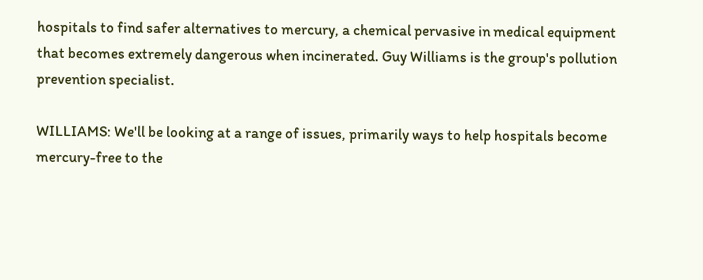hospitals to find safer alternatives to mercury, a chemical pervasive in medical equipment that becomes extremely dangerous when incinerated. Guy Williams is the group's pollution prevention specialist.

WILLIAMS: We'll be looking at a range of issues, primarily ways to help hospitals become mercury-free to the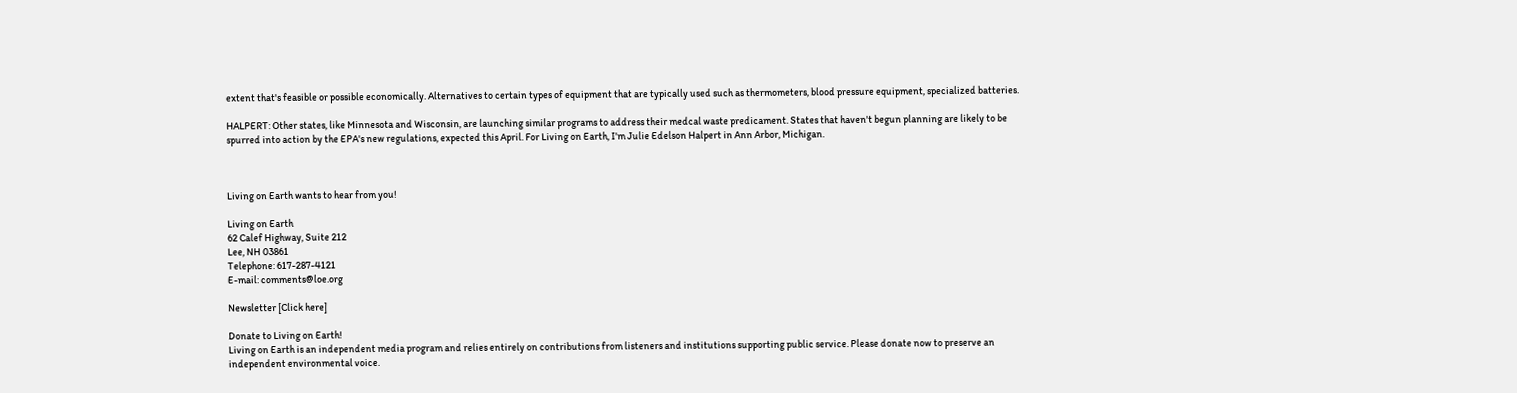extent that's feasible or possible economically. Alternatives to certain types of equipment that are typically used such as thermometers, blood pressure equipment, specialized batteries.

HALPERT: Other states, like Minnesota and Wisconsin, are launching similar programs to address their medcal waste predicament. States that haven't begun planning are likely to be spurred into action by the EPA's new regulations, expected this April. For Living on Earth, I'm Julie Edelson Halpert in Ann Arbor, Michigan.



Living on Earth wants to hear from you!

Living on Earth
62 Calef Highway, Suite 212
Lee, NH 03861
Telephone: 617-287-4121
E-mail: comments@loe.org

Newsletter [Click here]

Donate to Living on Earth!
Living on Earth is an independent media program and relies entirely on contributions from listeners and institutions supporting public service. Please donate now to preserve an independent environmental voice.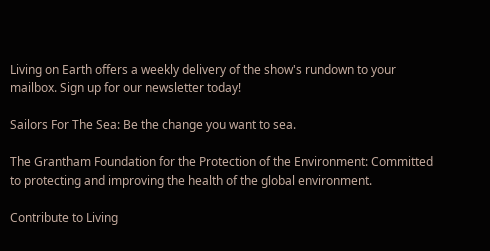Living on Earth offers a weekly delivery of the show's rundown to your mailbox. Sign up for our newsletter today!

Sailors For The Sea: Be the change you want to sea.

The Grantham Foundation for the Protection of the Environment: Committed to protecting and improving the health of the global environment.

Contribute to Living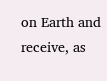on Earth and receive, as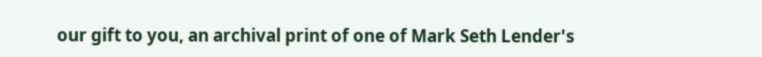our gift to you, an archival print of one of Mark Seth Lender's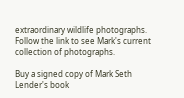extraordinary wildlife photographs. Follow the link to see Mark's current collection of photographs.

Buy a signed copy of Mark Seth Lender's book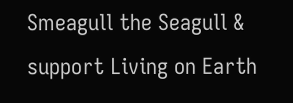Smeagull the Seagull & support Living on Earth